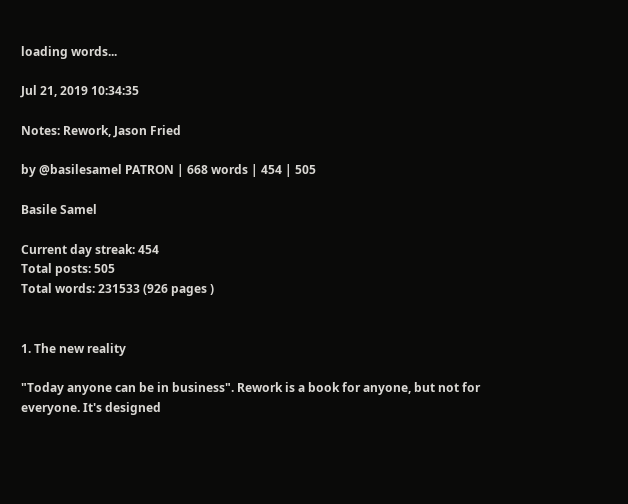loading words...

Jul 21, 2019 10:34:35

Notes: Rework, Jason Fried

by @basilesamel PATRON | 668 words | 454 | 505

Basile Samel

Current day streak: 454
Total posts: 505
Total words: 231533 (926 pages )


1. The new reality

"Today anyone can be in business". Rework is a book for anyone, but not for everyone. It's designed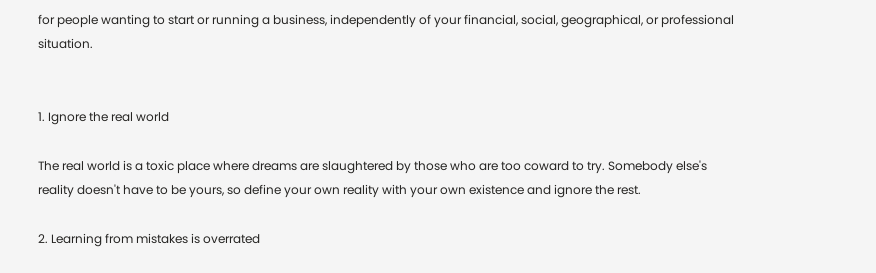for people wanting to start or running a business, independently of your financial, social, geographical, or professional situation.


1. Ignore the real world

The real world is a toxic place where dreams are slaughtered by those who are too coward to try. Somebody else's reality doesn't have to be yours, so define your own reality with your own existence and ignore the rest.

2. Learning from mistakes is overrated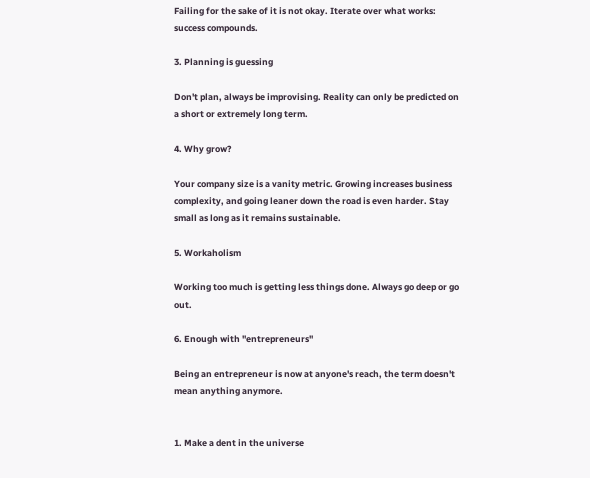Failing for the sake of it is not okay. Iterate over what works: success compounds.

3. Planning is guessing

Don't plan, always be improvising. Reality can only be predicted on a short or extremely long term.

4. Why grow?

Your company size is a vanity metric. Growing increases business complexity, and going leaner down the road is even harder. Stay small as long as it remains sustainable.

5. Workaholism

Working too much is getting less things done. Always go deep or go out.

6. Enough with "entrepreneurs"

Being an entrepreneur is now at anyone's reach, the term doesn't mean anything anymore.


1. Make a dent in the universe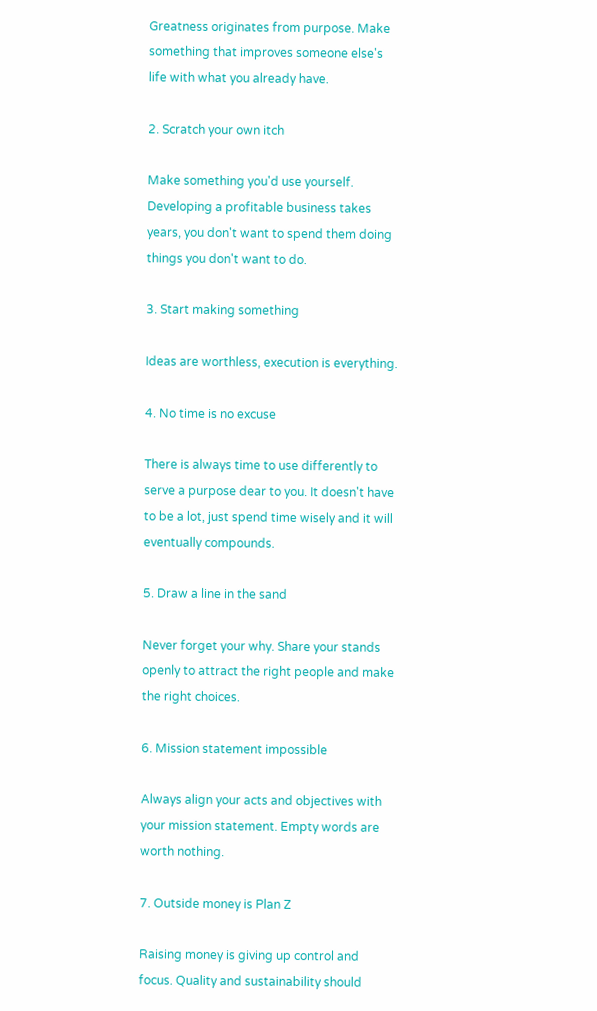Greatness originates from purpose. Make something that improves someone else's life with what you already have.

2. Scratch your own itch

Make something you'd use yourself. Developing a profitable business takes years, you don't want to spend them doing things you don't want to do.

3. Start making something

Ideas are worthless, execution is everything.

4. No time is no excuse

There is always time to use differently to serve a purpose dear to you. It doesn't have to be a lot, just spend time wisely and it will eventually compounds.

5. Draw a line in the sand

Never forget your why. Share your stands openly to attract the right people and make the right choices.

6. Mission statement impossible

Always align your acts and objectives with your mission statement. Empty words are worth nothing.

7. Outside money is Plan Z

Raising money is giving up control and focus. Quality and sustainability should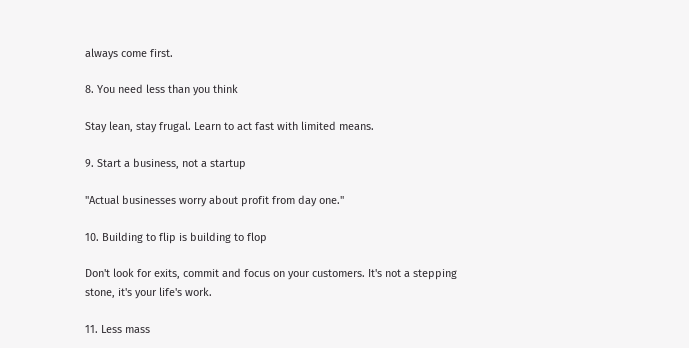always come first.

8. You need less than you think

Stay lean, stay frugal. Learn to act fast with limited means.

9. Start a business, not a startup

"Actual businesses worry about profit from day one."

10. Building to flip is building to flop

Don't look for exits, commit and focus on your customers. It's not a stepping stone, it's your life's work.

11. Less mass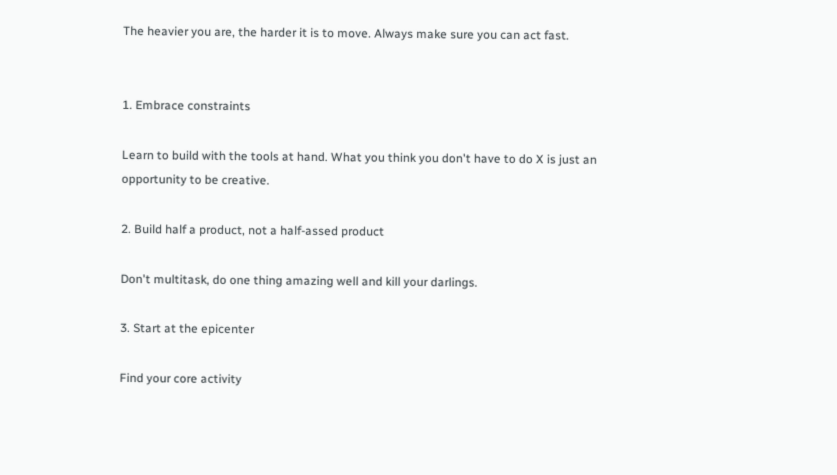The heavier you are, the harder it is to move. Always make sure you can act fast.


1. Embrace constraints

Learn to build with the tools at hand. What you think you don't have to do X is just an opportunity to be creative.

2. Build half a product, not a half-assed product

Don't multitask, do one thing amazing well and kill your darlings.

3. Start at the epicenter

Find your core activity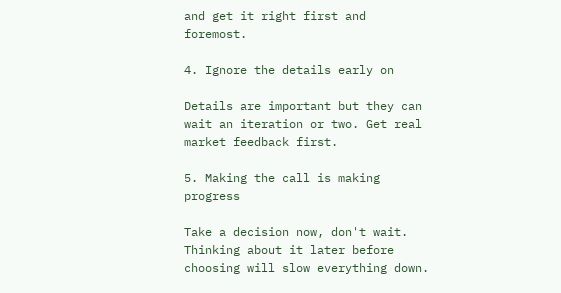and get it right first and foremost.

4. Ignore the details early on

Details are important but they can wait an iteration or two. Get real market feedback first.

5. Making the call is making progress

Take a decision now, don't wait. Thinking about it later before choosing will slow everything down.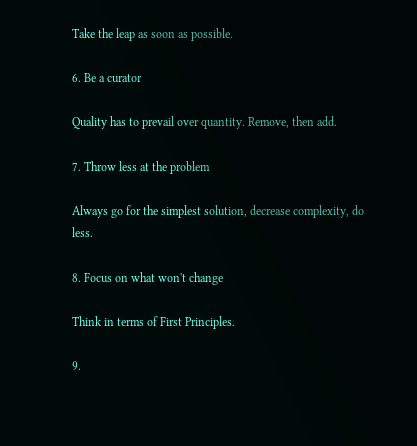Take the leap as soon as possible.

6. Be a curator

Quality has to prevail over quantity. Remove, then add.

7. Throw less at the problem

Always go for the simplest solution, decrease complexity, do less.

8. Focus on what won't change

Think in terms of First Principles.

9.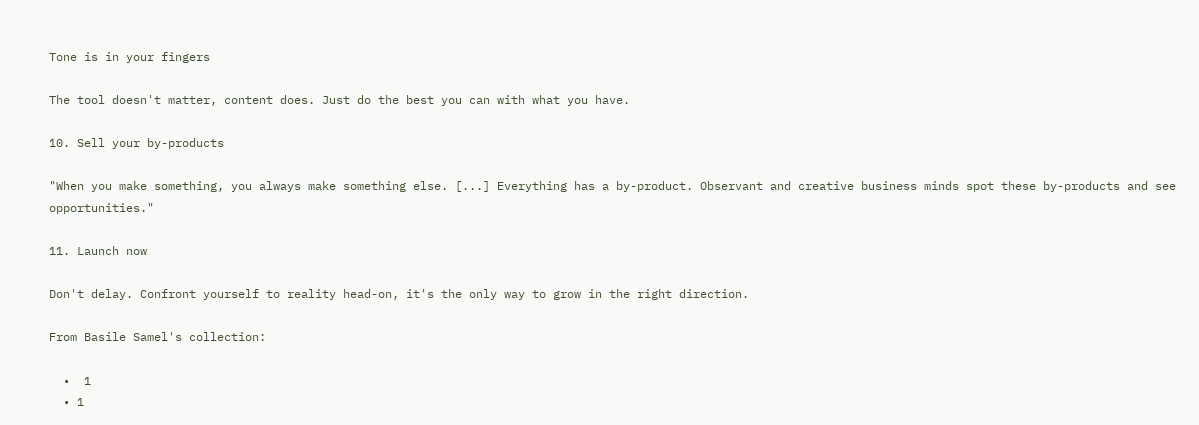Tone is in your fingers

The tool doesn't matter, content does. Just do the best you can with what you have.

10. Sell your by-products

"When you make something, you always make something else. [...] Everything has a by-product. Observant and creative business minds spot these by-products and see opportunities."

11. Launch now

Don't delay. Confront yourself to reality head-on, it's the only way to grow in the right direction.

From Basile Samel's collection:

  •  1
  • 1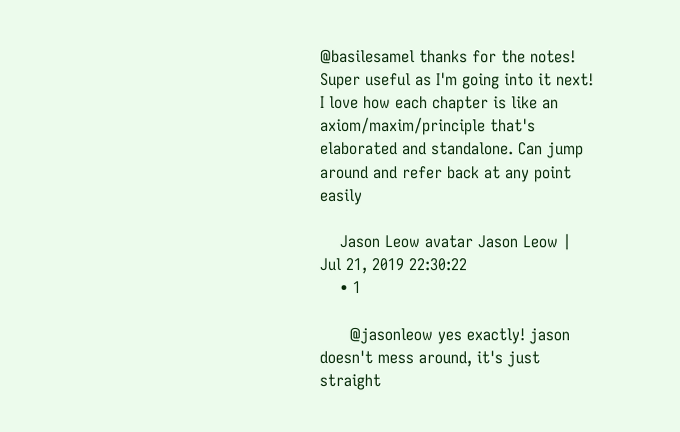@basilesamel thanks for the notes! Super useful as I'm going into it next! I love how each chapter is like an axiom/maxim/principle that's elaborated and standalone. Can jump around and refer back at any point easily

    Jason Leow avatar Jason Leow | Jul 21, 2019 22:30:22
    • 1

      @jasonleow yes exactly! jason doesn't mess around, it's just straight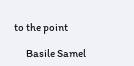to the point

      Basile Samel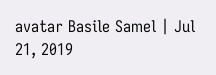avatar Basile Samel | Jul 21, 2019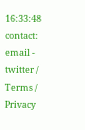16:33:48
contact: email - twitter / Terms / Privacy